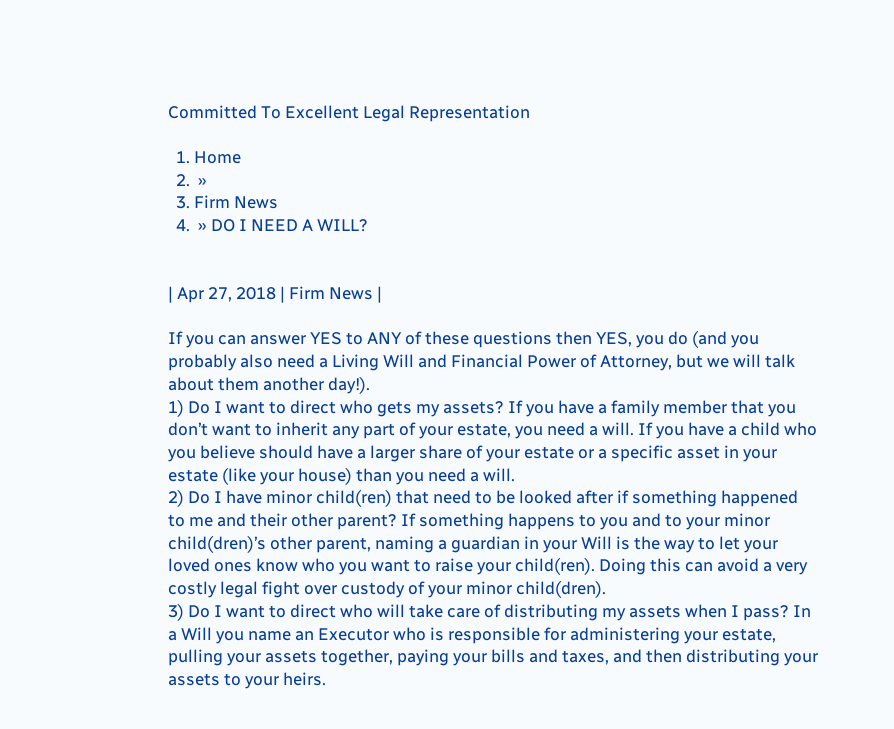Committed To Excellent Legal Representation

  1. Home
  2.  »
  3. Firm News
  4.  » DO I NEED A WILL?


| Apr 27, 2018 | Firm News |

If you can answer YES to ANY of these questions then YES, you do (and you probably also need a Living Will and Financial Power of Attorney, but we will talk about them another day!).
1) Do I want to direct who gets my assets? If you have a family member that you don’t want to inherit any part of your estate, you need a will. If you have a child who you believe should have a larger share of your estate or a specific asset in your estate (like your house) than you need a will.
2) Do I have minor child(ren) that need to be looked after if something happened to me and their other parent? If something happens to you and to your minor child(dren)’s other parent, naming a guardian in your Will is the way to let your loved ones know who you want to raise your child(ren). Doing this can avoid a very costly legal fight over custody of your minor child(dren).
3) Do I want to direct who will take care of distributing my assets when I pass? In a Will you name an Executor who is responsible for administering your estate, pulling your assets together, paying your bills and taxes, and then distributing your assets to your heirs.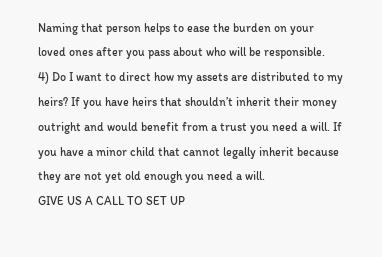Naming that person helps to ease the burden on your loved ones after you pass about who will be responsible.
4) Do I want to direct how my assets are distributed to my heirs? If you have heirs that shouldn’t inherit their money outright and would benefit from a trust you need a will. If you have a minor child that cannot legally inherit because they are not yet old enough you need a will.
GIVE US A CALL TO SET UP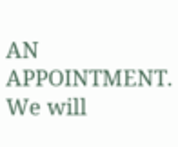AN APPOINTMENT. We will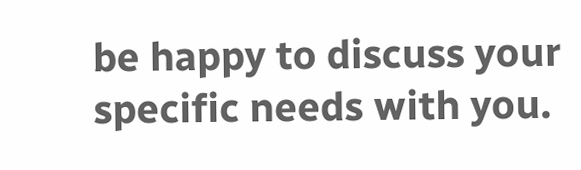be happy to discuss your specific needs with you.